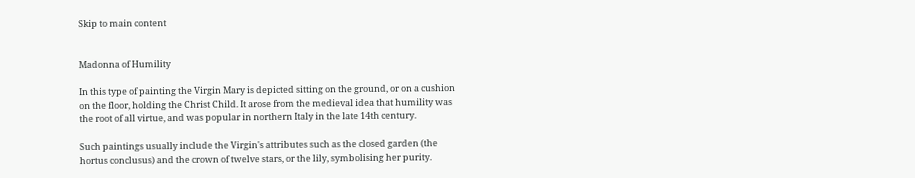Skip to main content


Madonna of Humility

In this type of painting the Virgin Mary is depicted sitting on the ground, or on a cushion on the floor, holding the Christ Child. It arose from the medieval idea that humility was the root of all virtue, and was popular in northern Italy in the late 14th century.

Such paintings usually include the Virgin's attributes such as the closed garden (the hortus conclusus) and the crown of twelve stars, or the lily, symbolising her purity.